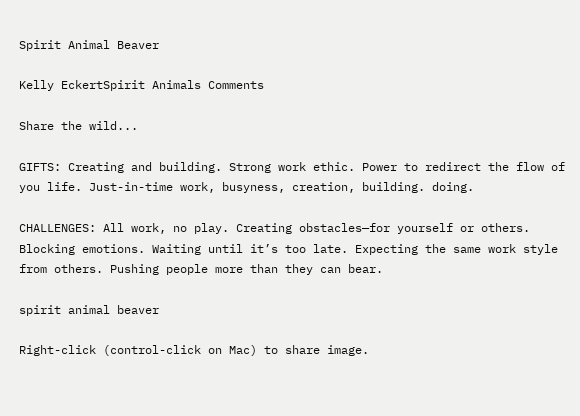Spirit Animal Beaver

Kelly EckertSpirit Animals Comments

Share the wild...

GIFTS: Creating and building. Strong work ethic. Power to redirect the flow of you life. Just-in-time work, busyness, creation, building. doing.

CHALLENGES: All work, no play. Creating obstacles—for yourself or others. Blocking emotions. Waiting until it’s too late. Expecting the same work style from others. Pushing people more than they can bear.

spirit animal beaver

Right-click (control-click on Mac) to share image.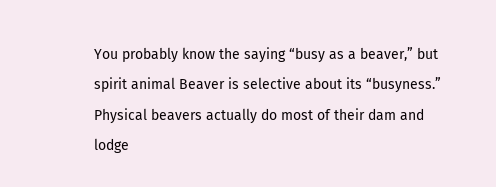You probably know the saying “busy as a beaver,” but spirit animal Beaver is selective about its “busyness.” Physical beavers actually do most of their dam and lodge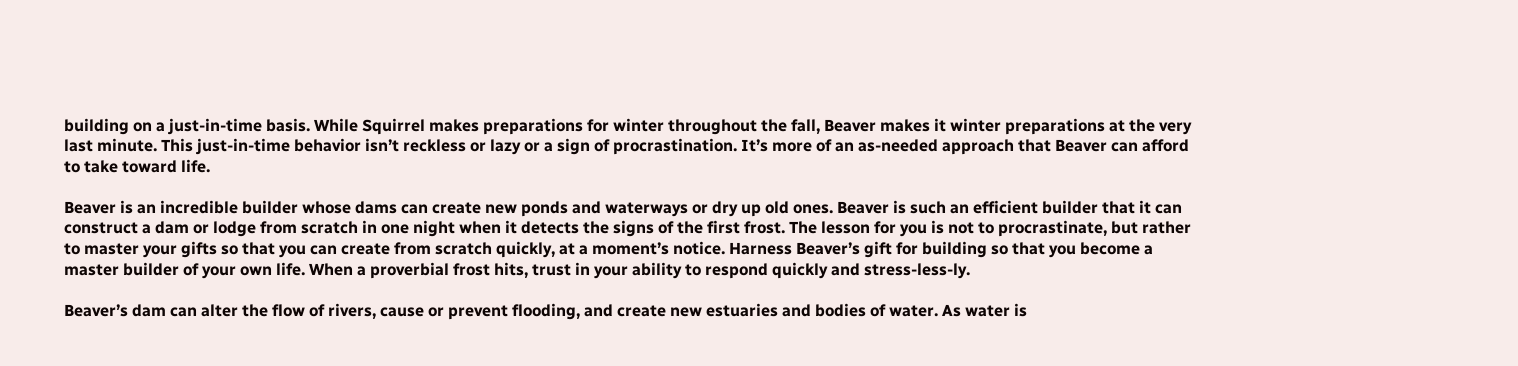building on a just-in-time basis. While Squirrel makes preparations for winter throughout the fall, Beaver makes it winter preparations at the very last minute. This just-in-time behavior isn’t reckless or lazy or a sign of procrastination. It’s more of an as-needed approach that Beaver can afford to take toward life.

Beaver is an incredible builder whose dams can create new ponds and waterways or dry up old ones. Beaver is such an efficient builder that it can construct a dam or lodge from scratch in one night when it detects the signs of the first frost. The lesson for you is not to procrastinate, but rather to master your gifts so that you can create from scratch quickly, at a moment’s notice. Harness Beaver’s gift for building so that you become a master builder of your own life. When a proverbial frost hits, trust in your ability to respond quickly and stress-less-ly.

Beaver’s dam can alter the flow of rivers, cause or prevent flooding, and create new estuaries and bodies of water. As water is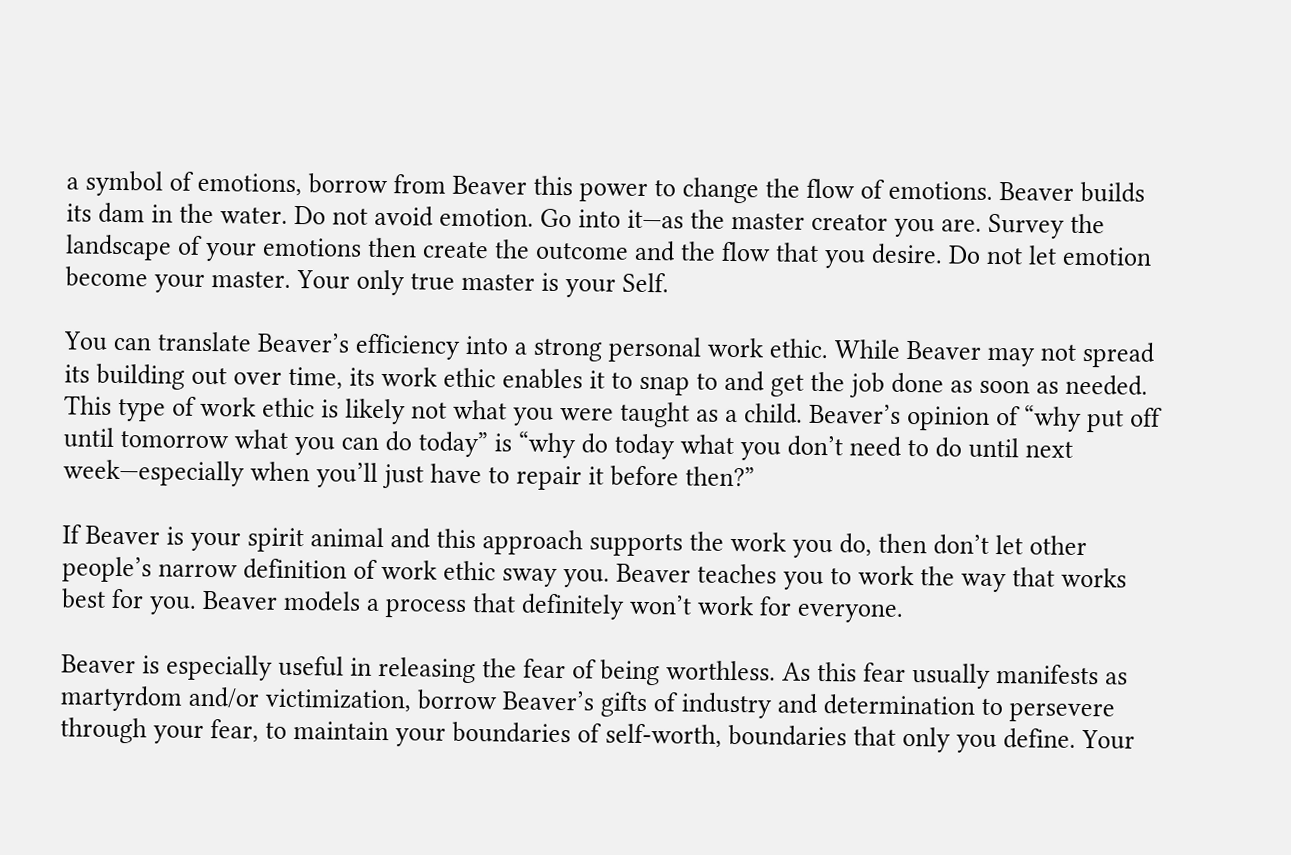a symbol of emotions, borrow from Beaver this power to change the flow of emotions. Beaver builds its dam in the water. Do not avoid emotion. Go into it—as the master creator you are. Survey the landscape of your emotions then create the outcome and the flow that you desire. Do not let emotion become your master. Your only true master is your Self.

You can translate Beaver’s efficiency into a strong personal work ethic. While Beaver may not spread its building out over time, its work ethic enables it to snap to and get the job done as soon as needed. This type of work ethic is likely not what you were taught as a child. Beaver’s opinion of “why put off until tomorrow what you can do today” is “why do today what you don’t need to do until next week—especially when you’ll just have to repair it before then?”

If Beaver is your spirit animal and this approach supports the work you do, then don’t let other people’s narrow definition of work ethic sway you. Beaver teaches you to work the way that works best for you. Beaver models a process that definitely won’t work for everyone.

Beaver is especially useful in releasing the fear of being worthless. As this fear usually manifests as martyrdom and/or victimization, borrow Beaver’s gifts of industry and determination to persevere through your fear, to maintain your boundaries of self-worth, boundaries that only you define. Your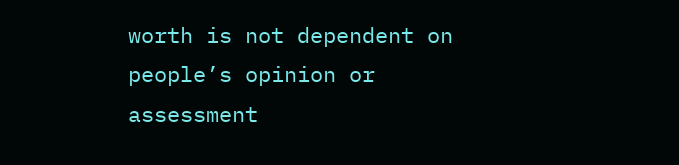worth is not dependent on people’s opinion or assessment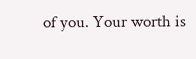of you. Your worth is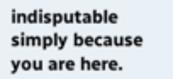indisputable simply because you are here.